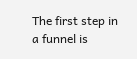The first step in a funnel is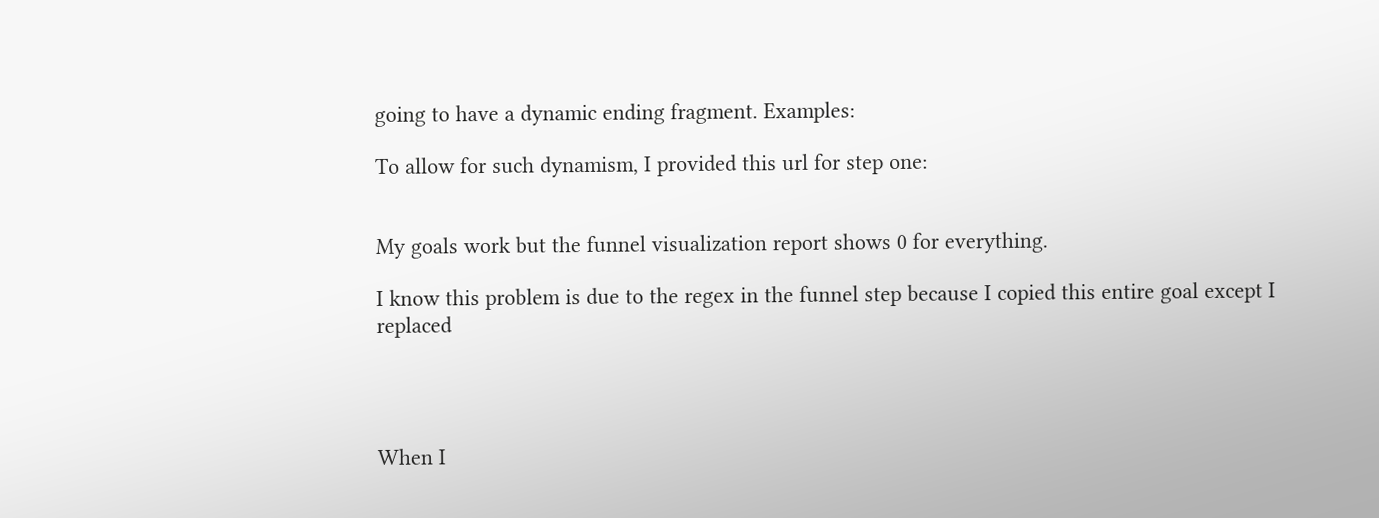going to have a dynamic ending fragment. Examples:

To allow for such dynamism, I provided this url for step one:


My goals work but the funnel visualization report shows 0 for everything.

I know this problem is due to the regex in the funnel step because I copied this entire goal except I replaced




When I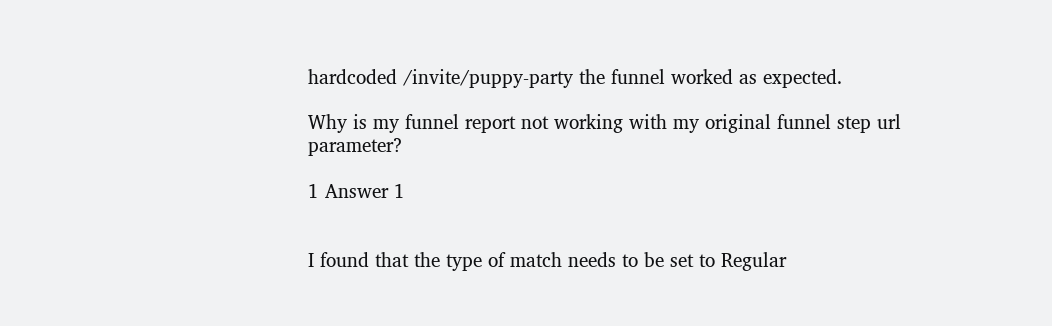hardcoded /invite/puppy-party the funnel worked as expected.

Why is my funnel report not working with my original funnel step url parameter?

1 Answer 1


I found that the type of match needs to be set to Regular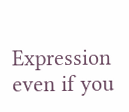Expression even if you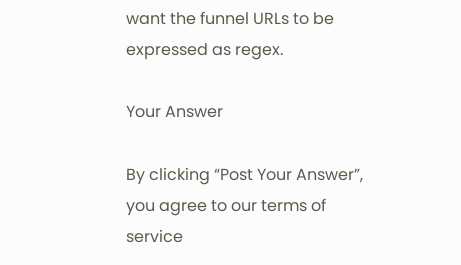want the funnel URLs to be expressed as regex.

Your Answer

By clicking “Post Your Answer”, you agree to our terms of service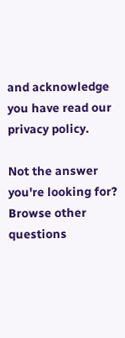and acknowledge you have read our privacy policy.

Not the answer you're looking for? Browse other questions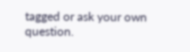tagged or ask your own question.